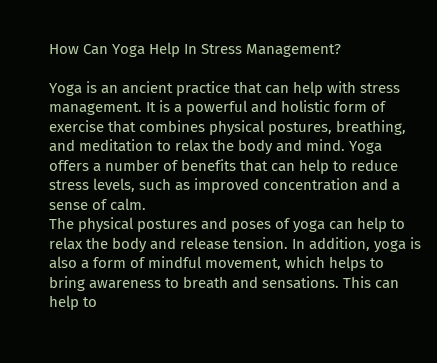How Can Yoga Help In Stress Management?

Yoga is an ancient practice that can help with stress management. It is a powerful and holistic form of exercise that combines physical postures, breathing, and meditation to relax the body and mind. Yoga offers a number of benefits that can help to reduce stress levels, such as improved concentration and a sense of calm.
The physical postures and poses of yoga can help to relax the body and release tension. In addition, yoga is also a form of mindful movement, which helps to bring awareness to breath and sensations. This can help to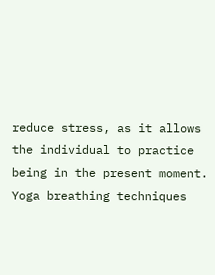reduce stress, as it allows the individual to practice being in the present moment.
Yoga breathing techniques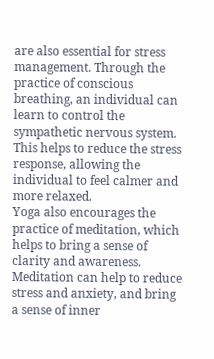are also essential for stress management. Through the practice of conscious breathing, an individual can learn to control the sympathetic nervous system. This helps to reduce the stress response, allowing the individual to feel calmer and more relaxed.
Yoga also encourages the practice of meditation, which helps to bring a sense of clarity and awareness. Meditation can help to reduce stress and anxiety, and bring a sense of inner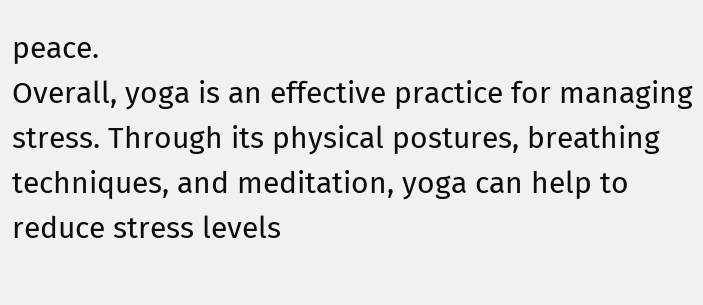peace.
Overall, yoga is an effective practice for managing stress. Through its physical postures, breathing techniques, and meditation, yoga can help to reduce stress levels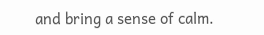and bring a sense of calm.